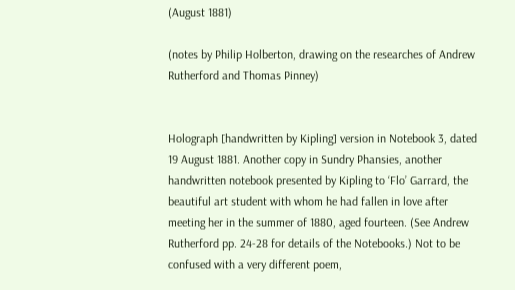(August 1881)

(notes by Philip Holberton, drawing on the researches of Andrew Rutherford and Thomas Pinney)


Holograph [handwritten by Kipling] version in Notebook 3, dated 19 August 1881. Another copy in Sundry Phansies, another handwritten notebook presented by Kipling to ‘Flo’ Garrard, the beautiful art student with whom he had fallen in love after meeting her in the summer of 1880, aged fourteen. (See Andrew Rutherford pp. 24-28 for details of the Notebooks.) Not to be confused with a very different poem,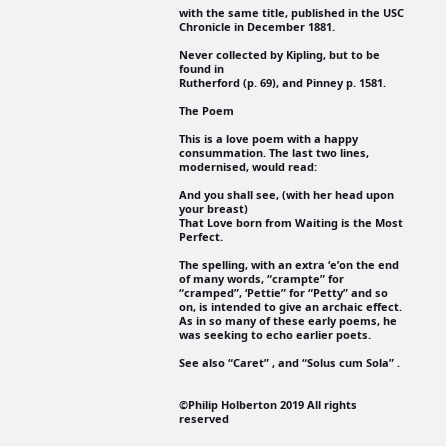with the same title, published in the USC Chronicle in December 1881.

Never collected by Kipling, but to be found in
Rutherford (p. 69), and Pinney p. 1581.

The Poem

This is a love poem with a happy consummation. The last two lines, modernised, would read:

And you shall see, (with her head upon your breast)
That Love born from Waiting is the Most Perfect.

The spelling, with an extra ‘e’on the end of many words, “crampte” for “cramped”, ‘Pettie” for “Petty” and so on, is intended to give an archaic effect. As in so many of these early poems, he was seeking to echo earlier poets.

See also “Caret” , and “Solus cum Sola” .


©Philip Holberton 2019 All rights reserved